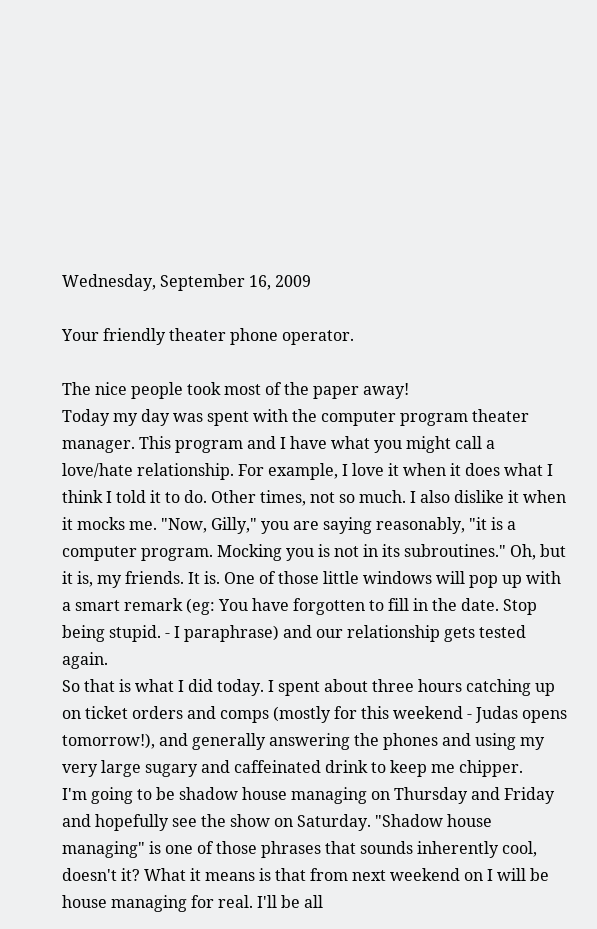Wednesday, September 16, 2009

Your friendly theater phone operator.

The nice people took most of the paper away!
Today my day was spent with the computer program theater manager. This program and I have what you might call a love/hate relationship. For example, I love it when it does what I think I told it to do. Other times, not so much. I also dislike it when it mocks me. "Now, Gilly," you are saying reasonably, "it is a computer program. Mocking you is not in its subroutines." Oh, but it is, my friends. It is. One of those little windows will pop up with a smart remark (eg: You have forgotten to fill in the date. Stop being stupid. - I paraphrase) and our relationship gets tested again.
So that is what I did today. I spent about three hours catching up on ticket orders and comps (mostly for this weekend - Judas opens tomorrow!), and generally answering the phones and using my very large sugary and caffeinated drink to keep me chipper.
I'm going to be shadow house managing on Thursday and Friday and hopefully see the show on Saturday. "Shadow house managing" is one of those phrases that sounds inherently cool, doesn't it? What it means is that from next weekend on I will be house managing for real. I'll be all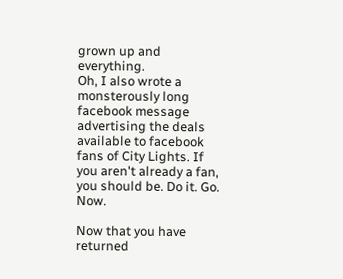grown up and everything.
Oh, I also wrote a monsterously long facebook message advertising the deals available to facebook fans of City Lights. If you aren't already a fan, you should be. Do it. Go. Now.

Now that you have returned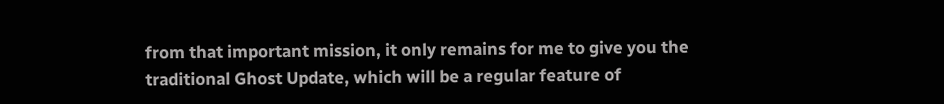from that important mission, it only remains for me to give you the traditional Ghost Update, which will be a regular feature of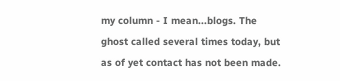my column - I mean...blogs. The ghost called several times today, but as of yet contact has not been made.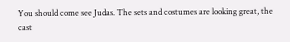You should come see Judas. The sets and costumes are looking great, the cast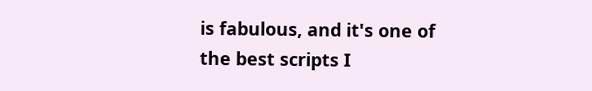is fabulous, and it's one of the best scripts I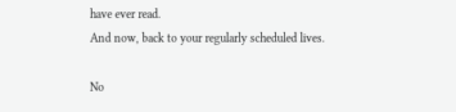have ever read.
And now, back to your regularly scheduled lives.

No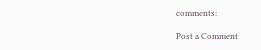comments:

Post a Comment